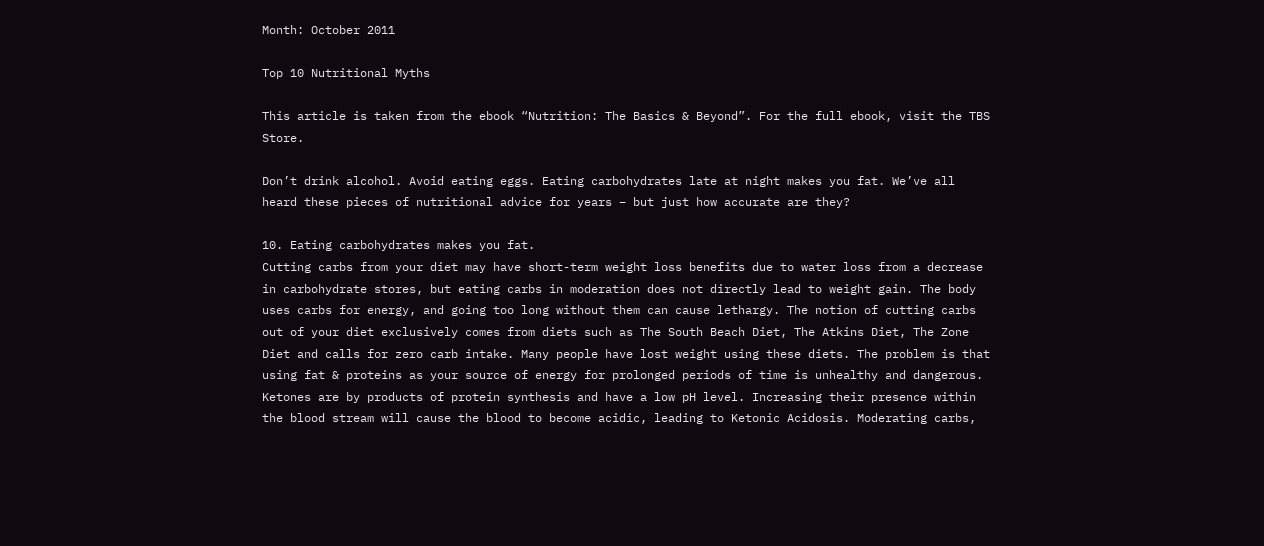Month: October 2011

Top 10 Nutritional Myths

This article is taken from the ebook “Nutrition: The Basics & Beyond”. For the full ebook, visit the TBS Store.

Don’t drink alcohol. Avoid eating eggs. Eating carbohydrates late at night makes you fat. We’ve all heard these pieces of nutritional advice for years – but just how accurate are they?

10. Eating carbohydrates makes you fat.
Cutting carbs from your diet may have short-term weight loss benefits due to water loss from a decrease in carbohydrate stores, but eating carbs in moderation does not directly lead to weight gain. The body uses carbs for energy, and going too long without them can cause lethargy. The notion of cutting carbs out of your diet exclusively comes from diets such as The South Beach Diet, The Atkins Diet, The Zone Diet and calls for zero carb intake. Many people have lost weight using these diets. The problem is that using fat & proteins as your source of energy for prolonged periods of time is unhealthy and dangerous. Ketones are by products of protein synthesis and have a low pH level. Increasing their presence within the blood stream will cause the blood to become acidic, leading to Ketonic Acidosis. Moderating carbs,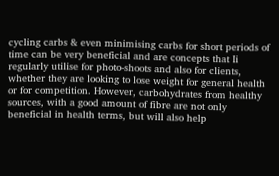cycling carbs & even minimising carbs for short periods of time can be very beneficial and are concepts that Ii regularly utilise for photo-shoots and also for clients, whether they are looking to lose weight for general health or for competition. However, carbohydrates from healthy sources, with a good amount of fibre are not only beneficial in health terms, but will also help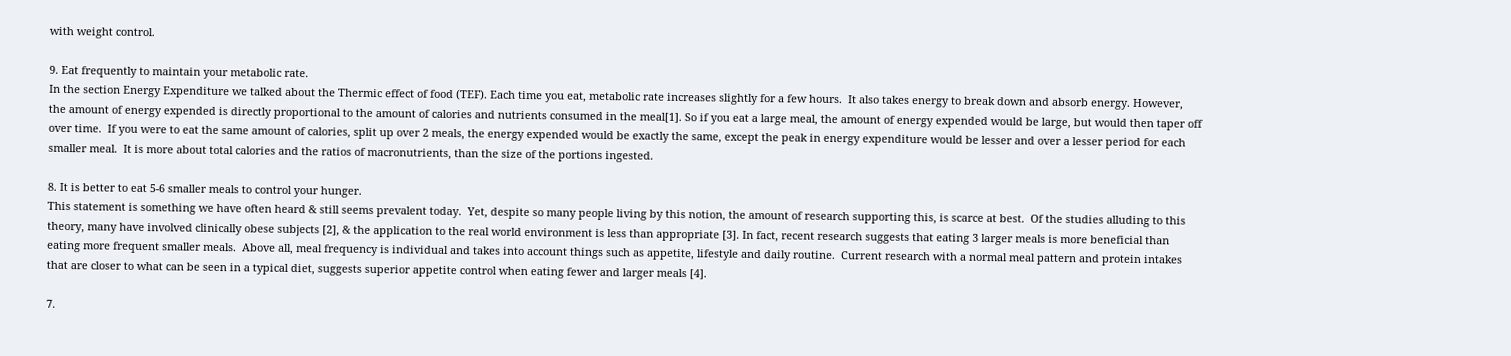with weight control.

9. Eat frequently to maintain your metabolic rate.
In the section Energy Expenditure we talked about the Thermic effect of food (TEF). Each time you eat, metabolic rate increases slightly for a few hours.  It also takes energy to break down and absorb energy. However, the amount of energy expended is directly proportional to the amount of calories and nutrients consumed in the meal[1]. So if you eat a large meal, the amount of energy expended would be large, but would then taper off over time.  If you were to eat the same amount of calories, split up over 2 meals, the energy expended would be exactly the same, except the peak in energy expenditure would be lesser and over a lesser period for each smaller meal.  It is more about total calories and the ratios of macronutrients, than the size of the portions ingested.

8. It is better to eat 5-6 smaller meals to control your hunger.
This statement is something we have often heard & still seems prevalent today.  Yet, despite so many people living by this notion, the amount of research supporting this, is scarce at best.  Of the studies alluding to this theory, many have involved clinically obese subjects [2], & the application to the real world environment is less than appropriate [3]. In fact, recent research suggests that eating 3 larger meals is more beneficial than eating more frequent smaller meals.  Above all, meal frequency is individual and takes into account things such as appetite, lifestyle and daily routine.  Current research with a normal meal pattern and protein intakes that are closer to what can be seen in a typical diet, suggests superior appetite control when eating fewer and larger meals [4].

7.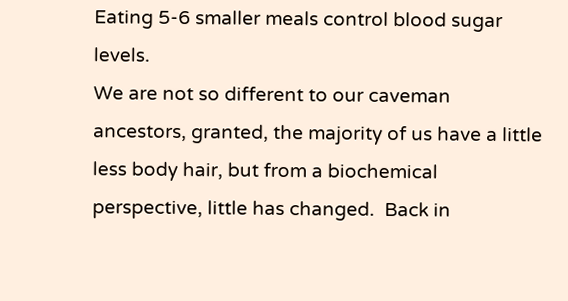Eating 5-6 smaller meals control blood sugar levels.
We are not so different to our caveman ancestors, granted, the majority of us have a little less body hair, but from a biochemical perspective, little has changed.  Back in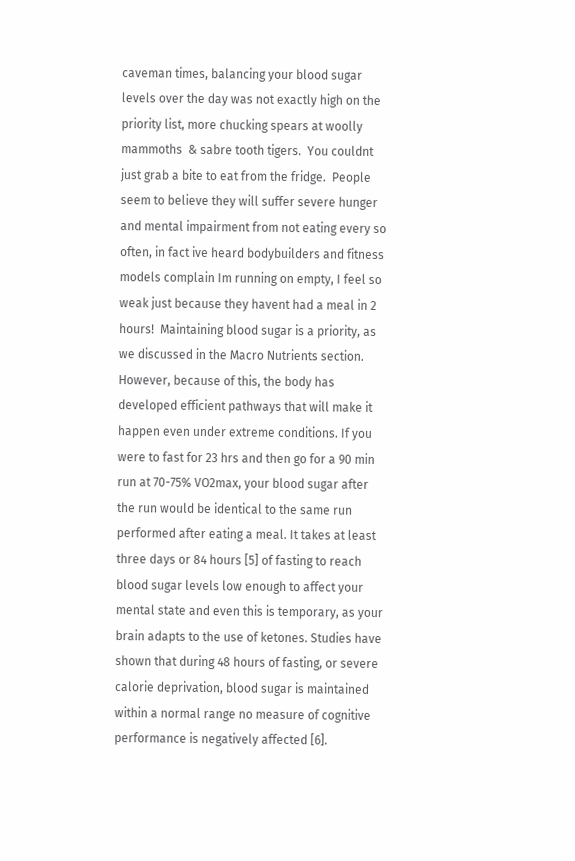caveman times, balancing your blood sugar levels over the day was not exactly high on the priority list, more chucking spears at woolly mammoths  & sabre tooth tigers.  You couldnt just grab a bite to eat from the fridge.  People seem to believe they will suffer severe hunger and mental impairment from not eating every so often, in fact ive heard bodybuilders and fitness models complain Im running on empty, I feel so weak just because they havent had a meal in 2 hours!  Maintaining blood sugar is a priority, as we discussed in the Macro Nutrients section.  However, because of this, the body has developed efficient pathways that will make it happen even under extreme conditions. If you were to fast for 23 hrs and then go for a 90 min run at 70-75% VO2max, your blood sugar after the run would be identical to the same run performed after eating a meal. It takes at least three days or 84 hours [5] of fasting to reach blood sugar levels low enough to affect your mental state and even this is temporary, as your brain adapts to the use of ketones. Studies have shown that during 48 hours of fasting, or severe calorie deprivation, blood sugar is maintained within a normal range no measure of cognitive performance is negatively affected [6].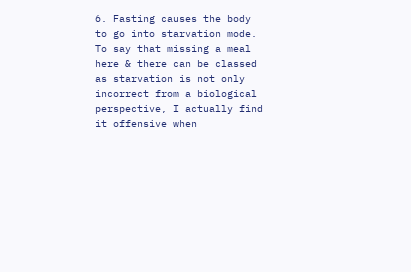6. Fasting causes the body to go into starvation mode.
To say that missing a meal here & there can be classed as starvation is not only incorrect from a biological perspective, I actually find it offensive when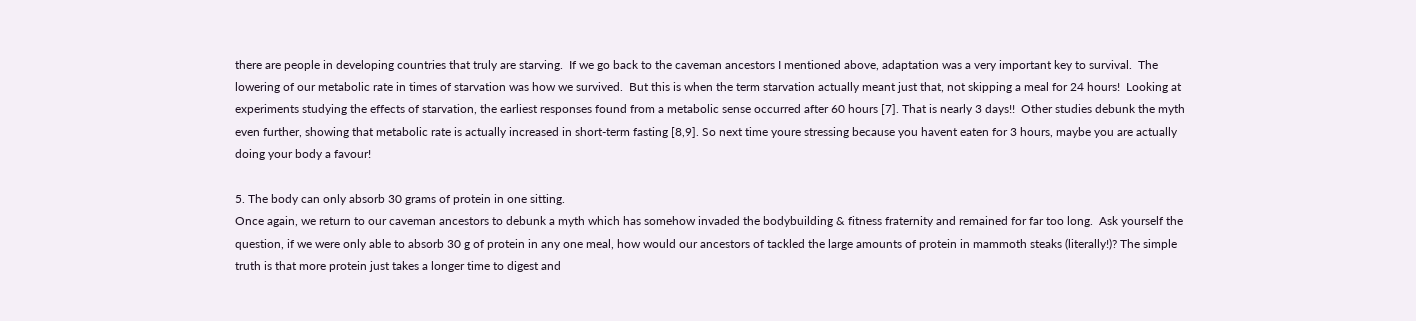there are people in developing countries that truly are starving.  If we go back to the caveman ancestors I mentioned above, adaptation was a very important key to survival.  The lowering of our metabolic rate in times of starvation was how we survived.  But this is when the term starvation actually meant just that, not skipping a meal for 24 hours!  Looking at experiments studying the effects of starvation, the earliest responses found from a metabolic sense occurred after 60 hours [7]. That is nearly 3 days!!  Other studies debunk the myth even further, showing that metabolic rate is actually increased in short-term fasting [8,9]. So next time youre stressing because you havent eaten for 3 hours, maybe you are actually doing your body a favour!

5. The body can only absorb 30 grams of protein in one sitting.
Once again, we return to our caveman ancestors to debunk a myth which has somehow invaded the bodybuilding & fitness fraternity and remained for far too long.  Ask yourself the question, if we were only able to absorb 30 g of protein in any one meal, how would our ancestors of tackled the large amounts of protein in mammoth steaks (literally!)? The simple truth is that more protein just takes a longer time to digest and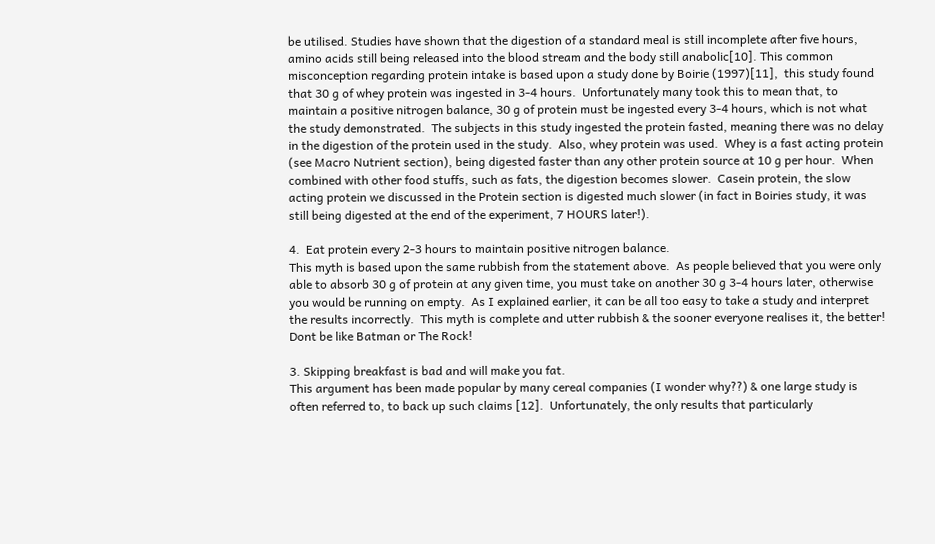be utilised. Studies have shown that the digestion of a standard meal is still incomplete after five hours, amino acids still being released into the blood stream and the body still anabolic[10]. This common misconception regarding protein intake is based upon a study done by Boirie (1997)[11],  this study found that 30 g of whey protein was ingested in 3-4 hours.  Unfortunately many took this to mean that, to maintain a positive nitrogen balance, 30 g of protein must be ingested every 3-4 hours, which is not what the study demonstrated.  The subjects in this study ingested the protein fasted, meaning there was no delay in the digestion of the protein used in the study.  Also, whey protein was used.  Whey is a fast acting protein (see Macro Nutrient section), being digested faster than any other protein source at 10 g per hour.  When combined with other food stuffs, such as fats, the digestion becomes slower.  Casein protein, the slow acting protein we discussed in the Protein section is digested much slower (in fact in Boiries study, it was still being digested at the end of the experiment, 7 HOURS later!).

4.  Eat protein every 2-3 hours to maintain positive nitrogen balance.
This myth is based upon the same rubbish from the statement above.  As people believed that you were only able to absorb 30 g of protein at any given time, you must take on another 30 g 3-4 hours later, otherwise you would be running on empty.  As I explained earlier, it can be all too easy to take a study and interpret the results incorrectly.  This myth is complete and utter rubbish & the sooner everyone realises it, the better!
Dont be like Batman or The Rock!

3. Skipping breakfast is bad and will make you fat.
This argument has been made popular by many cereal companies (I wonder why??) & one large study is often referred to, to back up such claims [12].  Unfortunately, the only results that particularly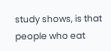study shows, is that people who eat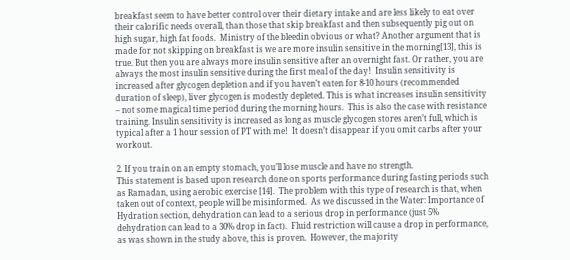breakfast seem to have better control over their dietary intake and are less likely to eat over their calorific needs overall, than those that skip breakfast and then subsequently pig out on high sugar, high fat foods.  Ministry of the bleedin obvious or what? Another argument that is made for not skipping on breakfast is we are more insulin sensitive in the morning[13], this is true. But then you are always more insulin sensitive after an overnight fast. Or rather, you are always the most insulin sensitive during the first meal of the day!  Insulin sensitivity is increased after glycogen depletion and if you haven’t eaten for 8-10 hours (recommended duration of sleep), liver glycogen is modestly depleted. This is what increases insulin sensitivity – not some magical time period during the morning hours.  This is also the case with resistance training. Insulin sensitivity is increased as long as muscle glycogen stores aren’t full, which is typical after a 1 hour session of PT with me!  It doesn’t disappear if you omit carbs after your workout.

2. If you train on an empty stomach, you’ll lose muscle and have no strength.
This statement is based upon research done on sports performance during fasting periods such as Ramadan, using aerobic exercise [14].  The problem with this type of research is that, when taken out of context, people will be misinformed.  As we discussed in the Water: Importance of Hydration section, dehydration can lead to a serious drop in performance (just 5% dehydration can lead to a 30% drop in fact).  Fluid restriction will cause a drop in performance, as was shown in the study above, this is proven.  However, the majority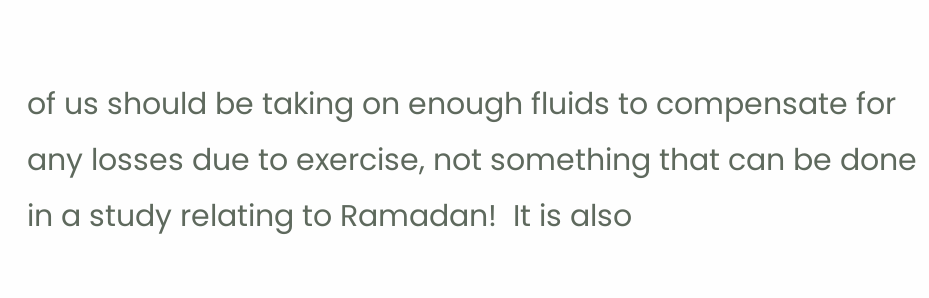of us should be taking on enough fluids to compensate for any losses due to exercise, not something that can be done in a study relating to Ramadan!  It is also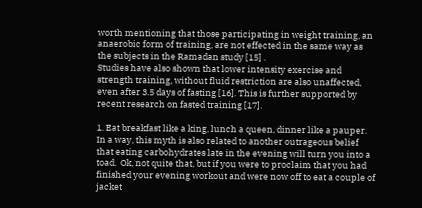worth mentioning that those participating in weight training, an anaerobic form of training, are not effected in the same way as the subjects in the Ramadan study [15] .
Studies have also shown that lower intensity exercise and strength training, without fluid restriction are also unaffected, even after 3.5 days of fasting [16]. This is further supported by recent research on fasted training [17].

1. Eat breakfast like a king, lunch a queen, dinner like a pauper.
In a way, this myth is also related to another outrageous belief that eating carbohydrates late in the evening will turn you into a toad.  Ok, not quite that, but if you were to proclaim that you had finished your evening workout and were now off to eat a couple of jacket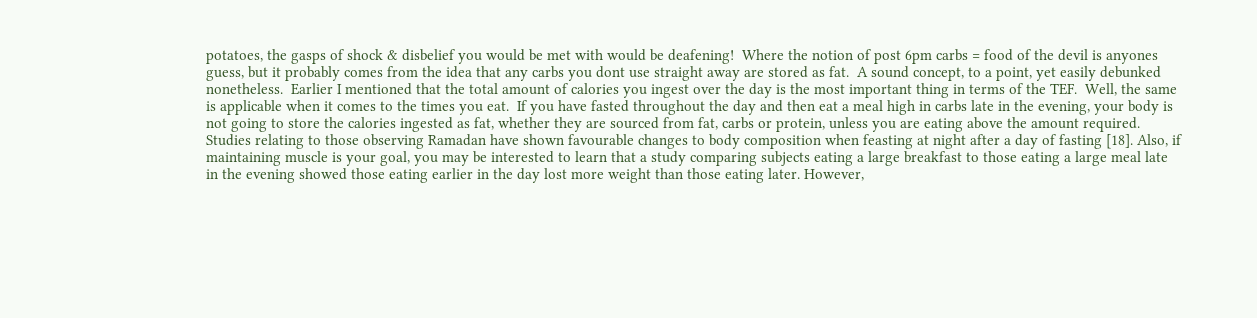potatoes, the gasps of shock & disbelief you would be met with would be deafening!  Where the notion of post 6pm carbs = food of the devil is anyones guess, but it probably comes from the idea that any carbs you dont use straight away are stored as fat.  A sound concept, to a point, yet easily debunked nonetheless.  Earlier I mentioned that the total amount of calories you ingest over the day is the most important thing in terms of the TEF.  Well, the same is applicable when it comes to the times you eat.  If you have fasted throughout the day and then eat a meal high in carbs late in the evening, your body is not going to store the calories ingested as fat, whether they are sourced from fat, carbs or protein, unless you are eating above the amount required.  Studies relating to those observing Ramadan have shown favourable changes to body composition when feasting at night after a day of fasting [18]. Also, if maintaining muscle is your goal, you may be interested to learn that a study comparing subjects eating a large breakfast to those eating a large meal late in the evening showed those eating earlier in the day lost more weight than those eating later. However,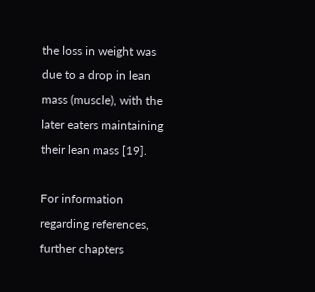the loss in weight was due to a drop in lean mass (muscle), with the later eaters maintaining their lean mass [19].

For information regarding references, further chapters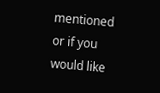mentioned or if you would like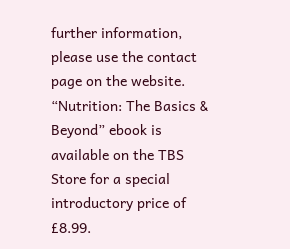further information, please use the contact page on the website.  “Nutrition: The Basics & Beyond” ebook is available on the TBS Store for a special introductory price of £8.99.